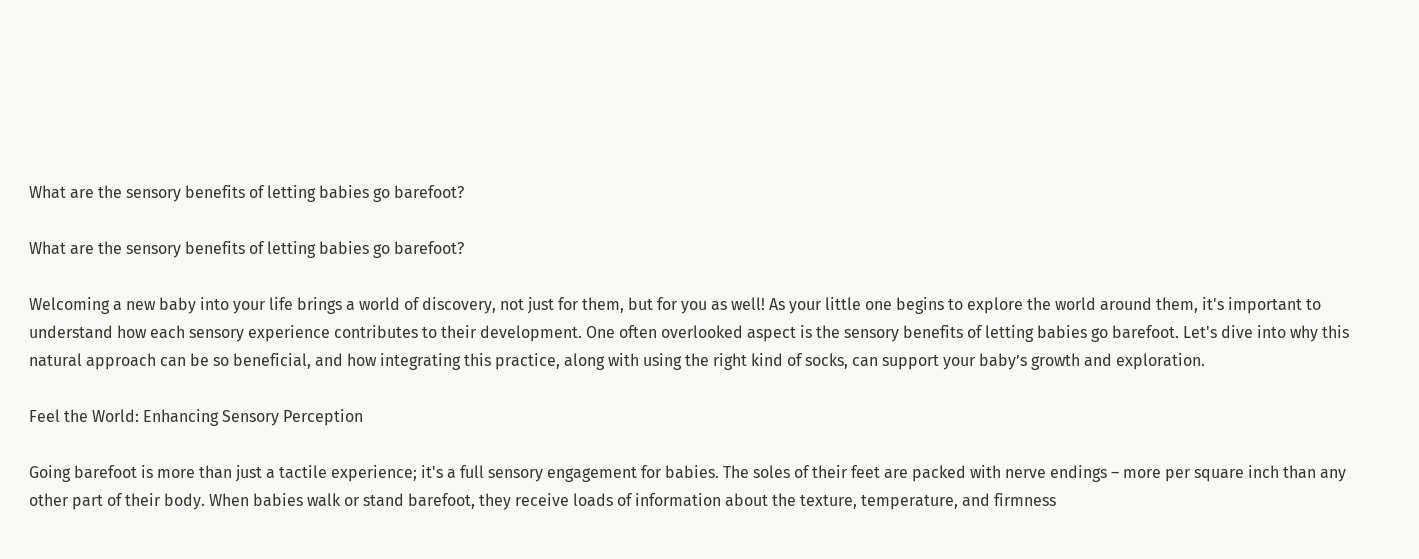What are the sensory benefits of letting babies go barefoot?

What are the sensory benefits of letting babies go barefoot?

Welcoming a new baby into your life brings a world of discovery, not just for them, but for you as well! As your little one begins to explore the world around them, it's important to understand how each sensory experience contributes to their development. One often overlooked aspect is the sensory benefits of letting babies go barefoot. Let's dive into why this natural approach can be so beneficial, and how integrating this practice, along with using the right kind of socks, can support your baby’s growth and exploration.

Feel the World: Enhancing Sensory Perception

Going barefoot is more than just a tactile experience; it's a full sensory engagement for babies. The soles of their feet are packed with nerve endings – more per square inch than any other part of their body. When babies walk or stand barefoot, they receive loads of information about the texture, temperature, and firmness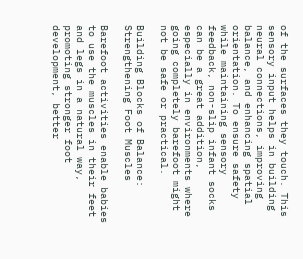of the surfaces they touch. This sensory input helps in building neural connections, improving balance, and enhancing spatial orientation. To ensure safety while maintaining sensory feedback, non-slip infant socks can be a great addition, especially in environments where going completely barefoot might not be safe or practical.

Building Blocks of Balance: Strengthening Foot Muscles

Barefoot activities enable babies to use the muscles in their feet and legs in a natural way, promoting stronger foot development, better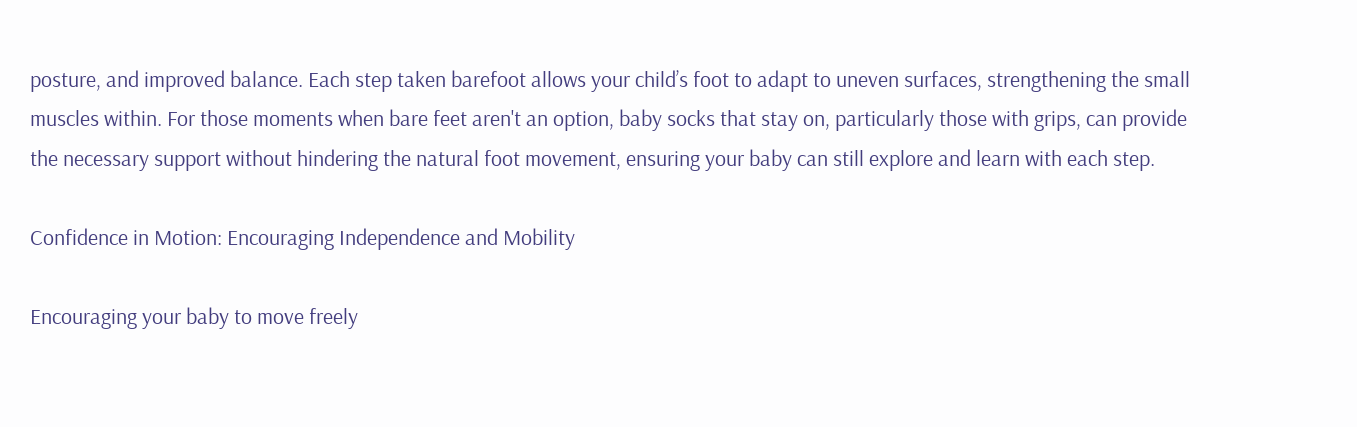posture, and improved balance. Each step taken barefoot allows your child’s foot to adapt to uneven surfaces, strengthening the small muscles within. For those moments when bare feet aren't an option, baby socks that stay on, particularly those with grips, can provide the necessary support without hindering the natural foot movement, ensuring your baby can still explore and learn with each step.

Confidence in Motion: Encouraging Independence and Mobility

Encouraging your baby to move freely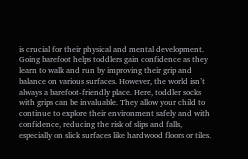is crucial for their physical and mental development. Going barefoot helps toddlers gain confidence as they learn to walk and run by improving their grip and balance on various surfaces. However, the world isn’t always a barefoot-friendly place. Here, toddler socks with grips can be invaluable. They allow your child to continue to explore their environment safely and with confidence, reducing the risk of slips and falls, especially on slick surfaces like hardwood floors or tiles.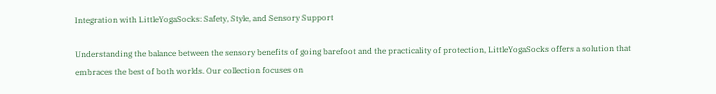Integration with LittleYogaSocks: Safety, Style, and Sensory Support

Understanding the balance between the sensory benefits of going barefoot and the practicality of protection, LittleYogaSocks offers a solution that embraces the best of both worlds. Our collection focuses on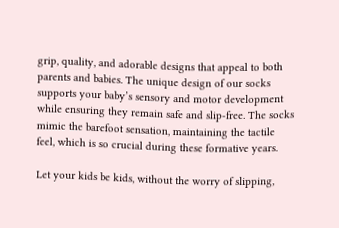grip, quality, and adorable designs that appeal to both parents and babies. The unique design of our socks supports your baby’s sensory and motor development while ensuring they remain safe and slip-free. The socks mimic the barefoot sensation, maintaining the tactile feel, which is so crucial during these formative years.

Let your kids be kids, without the worry of slipping,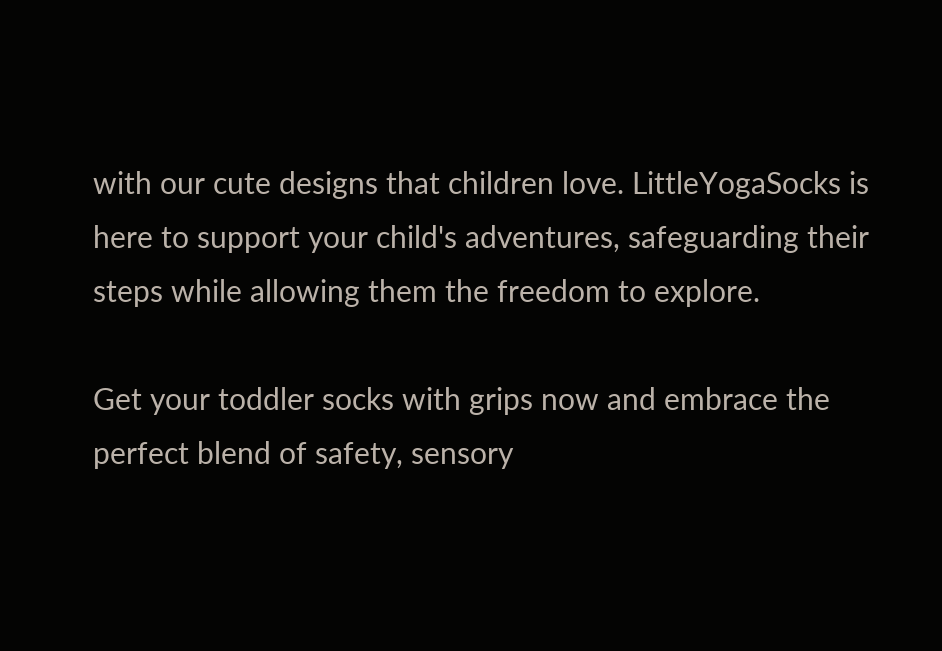with our cute designs that children love. LittleYogaSocks is here to support your child's adventures, safeguarding their steps while allowing them the freedom to explore.

Get your toddler socks with grips now and embrace the perfect blend of safety, sensory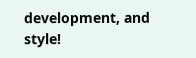development, and style!